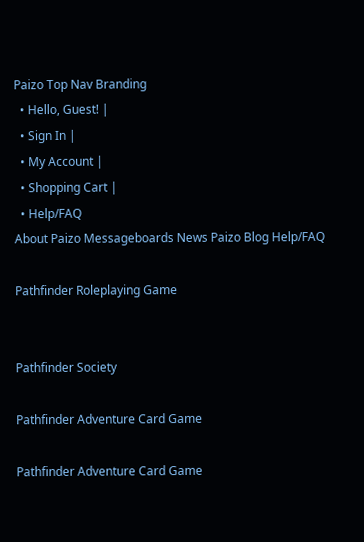Paizo Top Nav Branding
  • Hello, Guest! |
  • Sign In |
  • My Account |
  • Shopping Cart |
  • Help/FAQ
About Paizo Messageboards News Paizo Blog Help/FAQ

Pathfinder Roleplaying Game


Pathfinder Society

Pathfinder Adventure Card Game

Pathfinder Adventure Card Game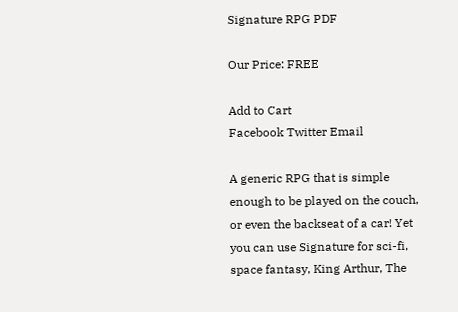Signature RPG PDF

Our Price: FREE

Add to Cart
Facebook Twitter Email

A generic RPG that is simple enough to be played on the couch, or even the backseat of a car! Yet you can use Signature for sci-fi, space fantasy, King Arthur, The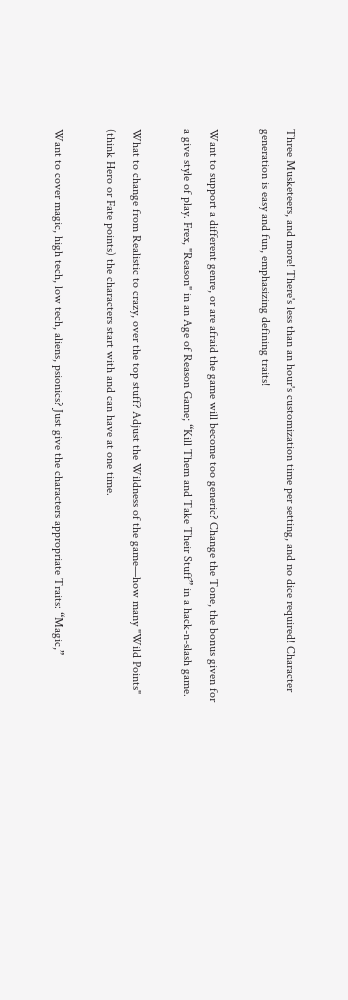Three Musketeers, and more! There's less than an hour's customization time per setting, and no dice required! Character generation is easy and fun, emphasizing defining traits!

Want to support a different genre, or are afraid the game will become too generic? Change the Tone, the bonus given for a give style of play. Frex, "Reason" in an Age of Reason Game; “Kill Them and Take Their Stuff” in a hack-n-slash game.

What to change from Realistic to crazy, over the top stuff? Adjust the Wildness of the game—how many "Wild Points" (think Hero or Fate points) the characters start with and can have at one time.

Want to cover magic, high tech, low tech, aliens, psionics? Just give the characters appropriate Traits: “Magic,”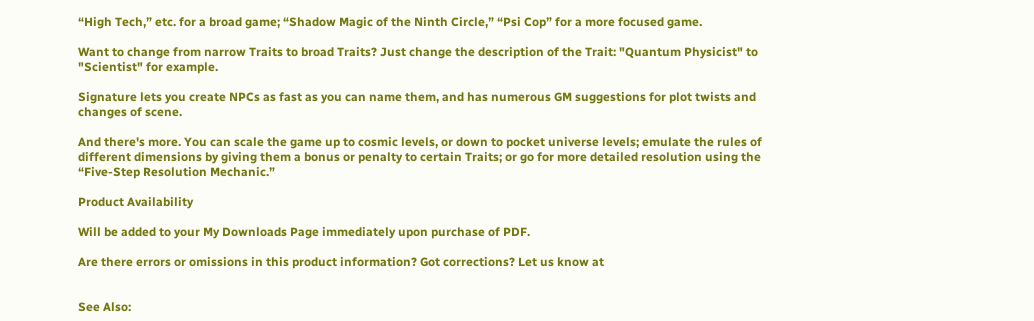“High Tech,” etc. for a broad game; “Shadow Magic of the Ninth Circle,” “Psi Cop” for a more focused game.

Want to change from narrow Traits to broad Traits? Just change the description of the Trait: "Quantum Physicist" to "Scientist" for example.

Signature lets you create NPCs as fast as you can name them, and has numerous GM suggestions for plot twists and changes of scene.

And there's more. You can scale the game up to cosmic levels, or down to pocket universe levels; emulate the rules of different dimensions by giving them a bonus or penalty to certain Traits; or go for more detailed resolution using the “Five-Step Resolution Mechanic.”

Product Availability

Will be added to your My Downloads Page immediately upon purchase of PDF.

Are there errors or omissions in this product information? Got corrections? Let us know at


See Also: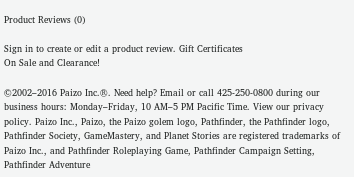Product Reviews (0)

Sign in to create or edit a product review. Gift Certificates
On Sale and Clearance!

©2002–2016 Paizo Inc.®. Need help? Email or call 425-250-0800 during our business hours: Monday–Friday, 10 AM–5 PM Pacific Time. View our privacy policy. Paizo Inc., Paizo, the Paizo golem logo, Pathfinder, the Pathfinder logo, Pathfinder Society, GameMastery, and Planet Stories are registered trademarks of Paizo Inc., and Pathfinder Roleplaying Game, Pathfinder Campaign Setting, Pathfinder Adventure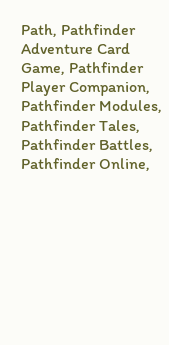Path, Pathfinder Adventure Card Game, Pathfinder Player Companion, Pathfinder Modules, Pathfinder Tales, Pathfinder Battles, Pathfinder Online,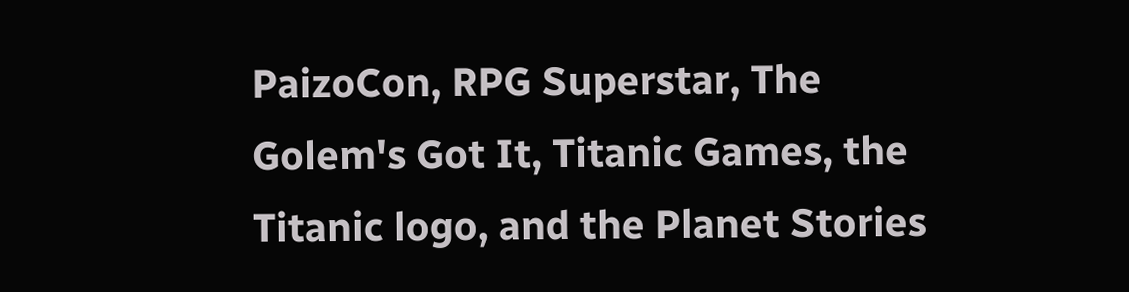PaizoCon, RPG Superstar, The Golem's Got It, Titanic Games, the Titanic logo, and the Planet Stories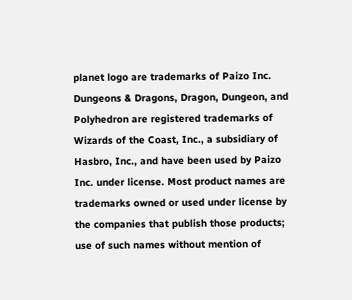planet logo are trademarks of Paizo Inc. Dungeons & Dragons, Dragon, Dungeon, and Polyhedron are registered trademarks of Wizards of the Coast, Inc., a subsidiary of Hasbro, Inc., and have been used by Paizo Inc. under license. Most product names are trademarks owned or used under license by the companies that publish those products; use of such names without mention of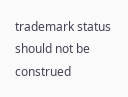trademark status should not be construed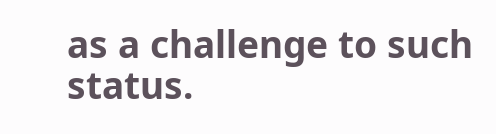as a challenge to such status.